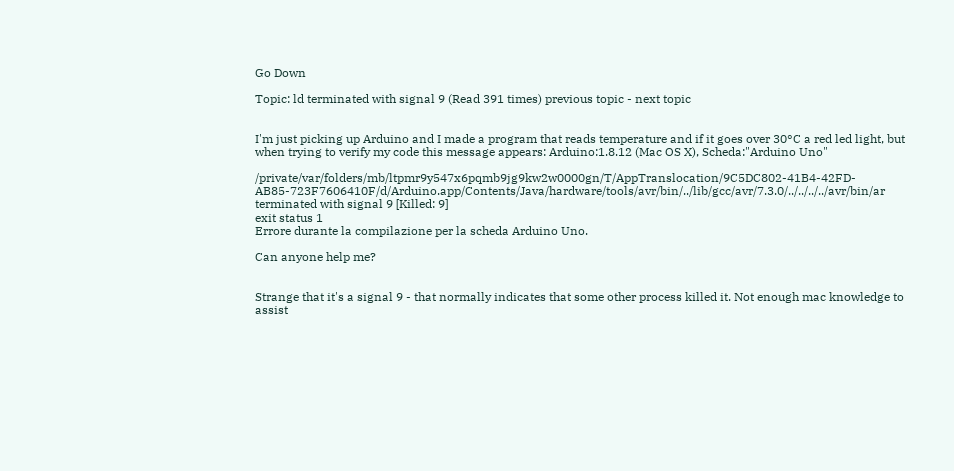Go Down

Topic: ld terminated with signal 9 (Read 391 times) previous topic - next topic


I'm just picking up Arduino and I made a program that reads temperature and if it goes over 30°C a red led light, but when trying to verify my code this message appears: Arduino:1.8.12 (Mac OS X), Scheda:"Arduino Uno"

/private/var/folders/mb/ltpmr9y547x6pqmb9jg9kw2w0000gn/T/AppTranslocation/9C5DC802-41B4-42FD-AB85-723F7606410F/d/Arduino.app/Contents/Java/hardware/tools/avr/bin/../lib/gcc/avr/7.3.0/../../../../avr/bin/ar terminated with signal 9 [Killed: 9]
exit status 1
Errore durante la compilazione per la scheda Arduino Uno.

Can anyone help me?


Strange that it's a signal 9 - that normally indicates that some other process killed it. Not enough mac knowledge to assist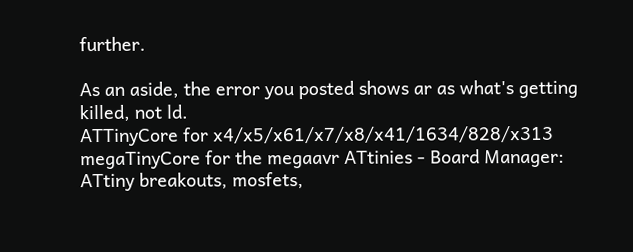further.

As an aside, the error you posted shows ar as what's getting killed, not ld.
ATTinyCore for x4/x5/x61/x7/x8/x41/1634/828/x313 megaTinyCore for the megaavr ATtinies - Board Manager:
ATtiny breakouts, mosfets,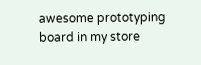awesome prototyping board in my store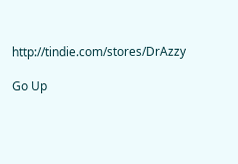http://tindie.com/stores/DrAzzy

Go Up